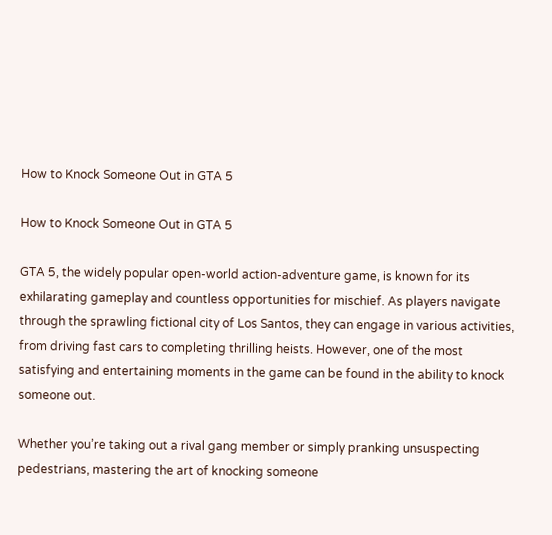How to Knock Someone Out in GTA 5

How to Knock Someone Out in GTA 5

GTA 5, the widely popular open-world action-adventure game, is known for its exhilarating gameplay and countless opportunities for mischief. As players navigate through the sprawling fictional city of Los Santos, they can engage in various activities, from driving fast cars to completing thrilling heists. However, one of the most satisfying and entertaining moments in the game can be found in the ability to knock someone out.

Whether you’re taking out a rival gang member or simply pranking unsuspecting pedestrians, mastering the art of knocking someone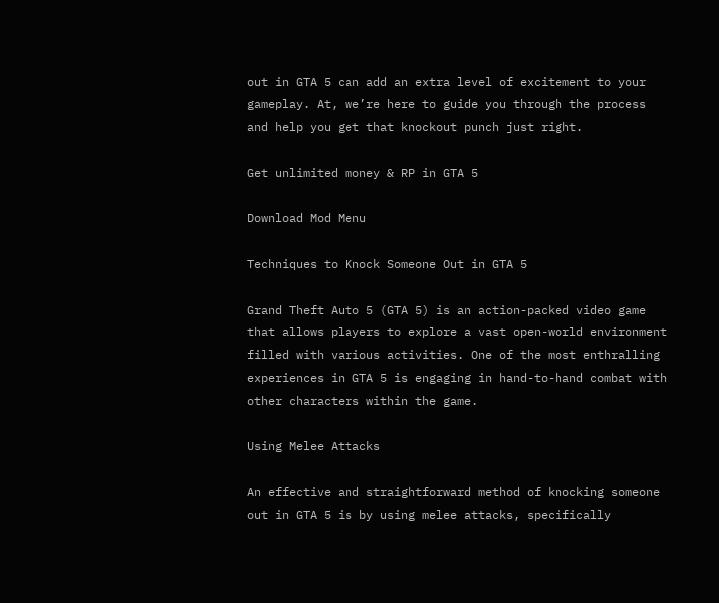out in GTA 5 can add an extra level of excitement to your gameplay. At, we’re here to guide you through the process and help you get that knockout punch just right.

Get unlimited money & RP in GTA 5

Download Mod Menu

Techniques to Knock Someone Out in GTA 5

Grand Theft Auto 5 (GTA 5) is an action-packed video game that allows players to explore a vast open-world environment filled with various activities. One of the most enthralling experiences in GTA 5 is engaging in hand-to-hand combat with other characters within the game.

Using Melee Attacks

An effective and straightforward method of knocking someone out in GTA 5 is by using melee attacks, specifically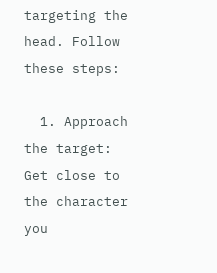targeting the head. Follow these steps:

  1. Approach the target: Get close to the character you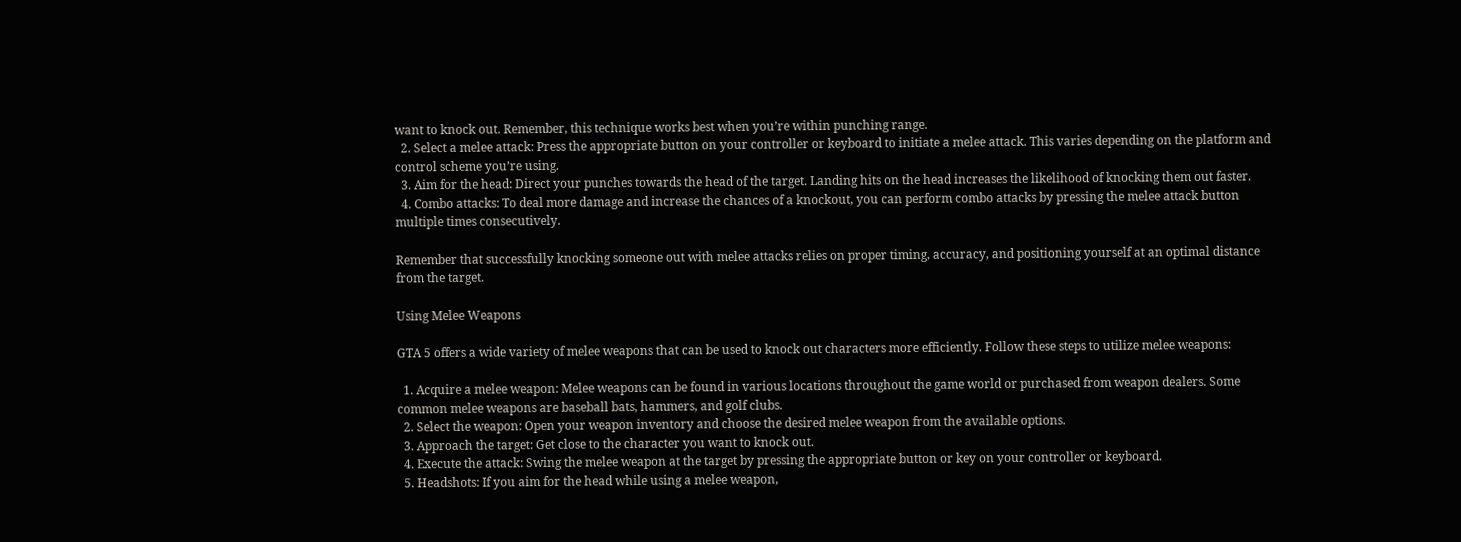want to knock out. Remember, this technique works best when you’re within punching range.
  2. Select a melee attack: Press the appropriate button on your controller or keyboard to initiate a melee attack. This varies depending on the platform and control scheme you’re using.
  3. Aim for the head: Direct your punches towards the head of the target. Landing hits on the head increases the likelihood of knocking them out faster.
  4. Combo attacks: To deal more damage and increase the chances of a knockout, you can perform combo attacks by pressing the melee attack button multiple times consecutively.

Remember that successfully knocking someone out with melee attacks relies on proper timing, accuracy, and positioning yourself at an optimal distance from the target.

Using Melee Weapons

GTA 5 offers a wide variety of melee weapons that can be used to knock out characters more efficiently. Follow these steps to utilize melee weapons:

  1. Acquire a melee weapon: Melee weapons can be found in various locations throughout the game world or purchased from weapon dealers. Some common melee weapons are baseball bats, hammers, and golf clubs.
  2. Select the weapon: Open your weapon inventory and choose the desired melee weapon from the available options.
  3. Approach the target: Get close to the character you want to knock out.
  4. Execute the attack: Swing the melee weapon at the target by pressing the appropriate button or key on your controller or keyboard.
  5. Headshots: If you aim for the head while using a melee weapon,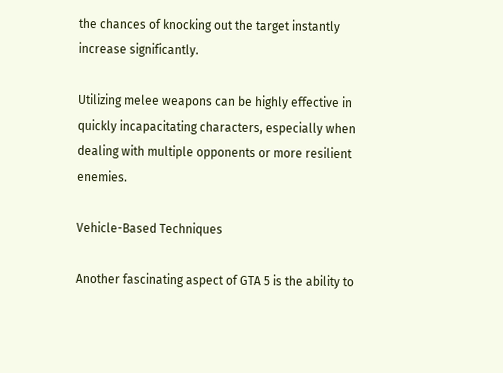the chances of knocking out the target instantly increase significantly.

Utilizing melee weapons can be highly effective in quickly incapacitating characters, especially when dealing with multiple opponents or more resilient enemies.

Vehicle-Based Techniques

Another fascinating aspect of GTA 5 is the ability to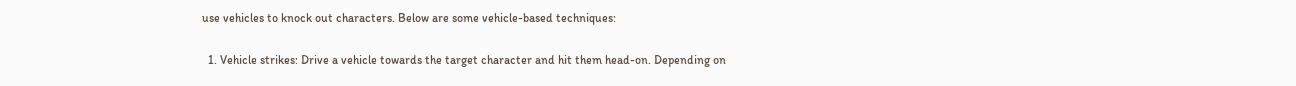use vehicles to knock out characters. Below are some vehicle-based techniques:

  1. Vehicle strikes: Drive a vehicle towards the target character and hit them head-on. Depending on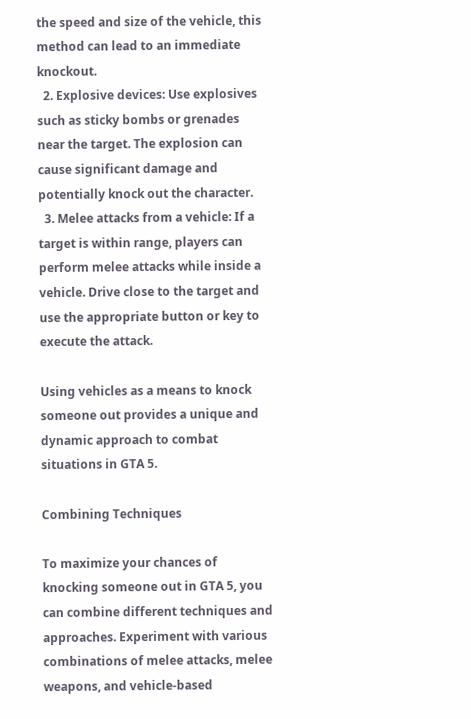the speed and size of the vehicle, this method can lead to an immediate knockout.
  2. Explosive devices: Use explosives such as sticky bombs or grenades near the target. The explosion can cause significant damage and potentially knock out the character.
  3. Melee attacks from a vehicle: If a target is within range, players can perform melee attacks while inside a vehicle. Drive close to the target and use the appropriate button or key to execute the attack.

Using vehicles as a means to knock someone out provides a unique and dynamic approach to combat situations in GTA 5.

Combining Techniques

To maximize your chances of knocking someone out in GTA 5, you can combine different techniques and approaches. Experiment with various combinations of melee attacks, melee weapons, and vehicle-based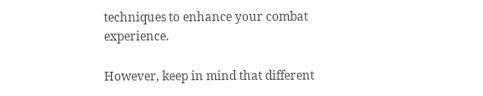techniques to enhance your combat experience.

However, keep in mind that different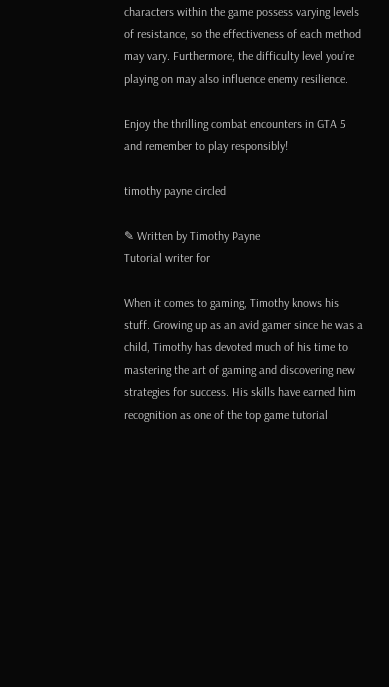characters within the game possess varying levels of resistance, so the effectiveness of each method may vary. Furthermore, the difficulty level you’re playing on may also influence enemy resilience.

Enjoy the thrilling combat encounters in GTA 5 and remember to play responsibly!

timothy payne circled

✎ Written by Timothy Payne
Tutorial writer for

When it comes to gaming, Timothy knows his stuff. Growing up as an avid gamer since he was a child, Timothy has devoted much of his time to mastering the art of gaming and discovering new strategies for success. His skills have earned him recognition as one of the top game tutorial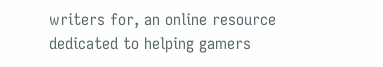writers for, an online resource dedicated to helping gamers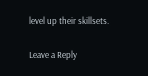level up their skillsets.

Leave a Reply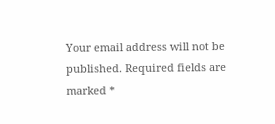Your email address will not be published. Required fields are marked *